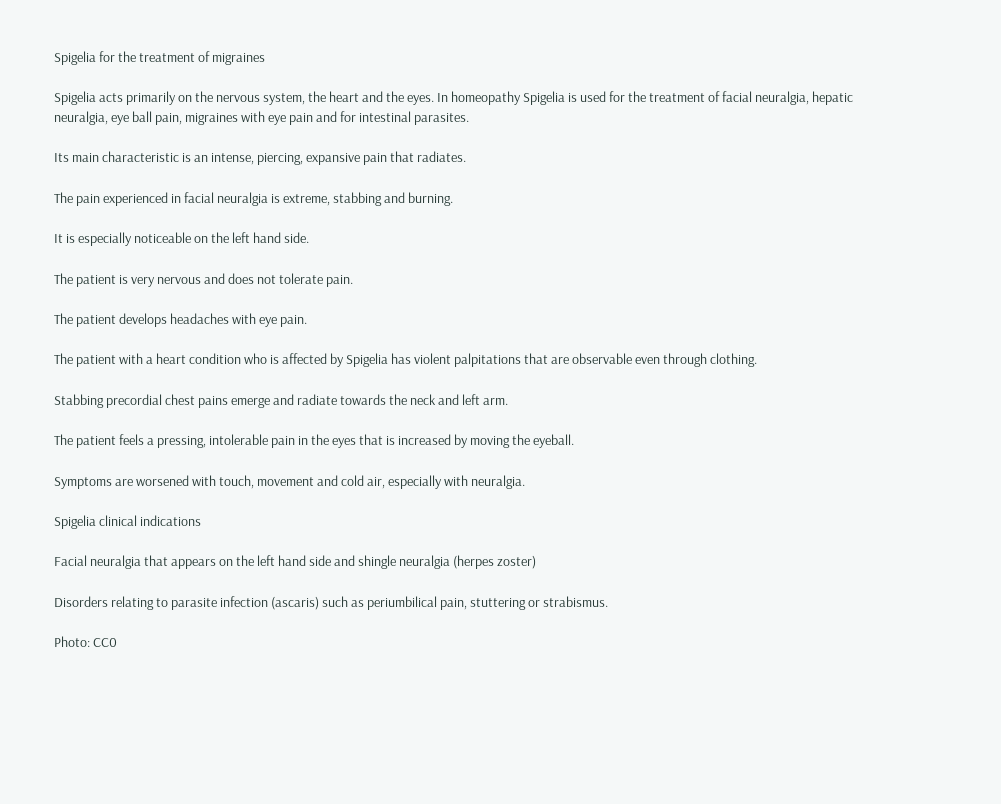Spigelia for the treatment of migraines

Spigelia acts primarily on the nervous system, the heart and the eyes. In homeopathy Spigelia is used for the treatment of facial neuralgia, hepatic neuralgia, eye ball pain, migraines with eye pain and for intestinal parasites.

Its main characteristic is an intense, piercing, expansive pain that radiates.

The pain experienced in facial neuralgia is extreme, stabbing and burning.

It is especially noticeable on the left hand side.

The patient is very nervous and does not tolerate pain.

The patient develops headaches with eye pain.

The patient with a heart condition who is affected by Spigelia has violent palpitations that are observable even through clothing.

Stabbing precordial chest pains emerge and radiate towards the neck and left arm.

The patient feels a pressing, intolerable pain in the eyes that is increased by moving the eyeball.

Symptoms are worsened with touch, movement and cold air, especially with neuralgia.

Spigelia clinical indications

Facial neuralgia that appears on the left hand side and shingle neuralgia (herpes zoster)

Disorders relating to parasite infection (ascaris) such as periumbilical pain, stuttering or strabismus.

Photo: CC0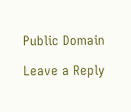Public Domain

Leave a Reply